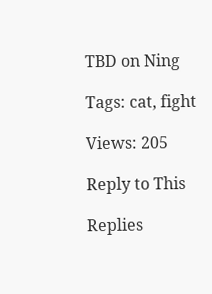TBD on Ning

Tags: cat, fight

Views: 205

Reply to This

Replies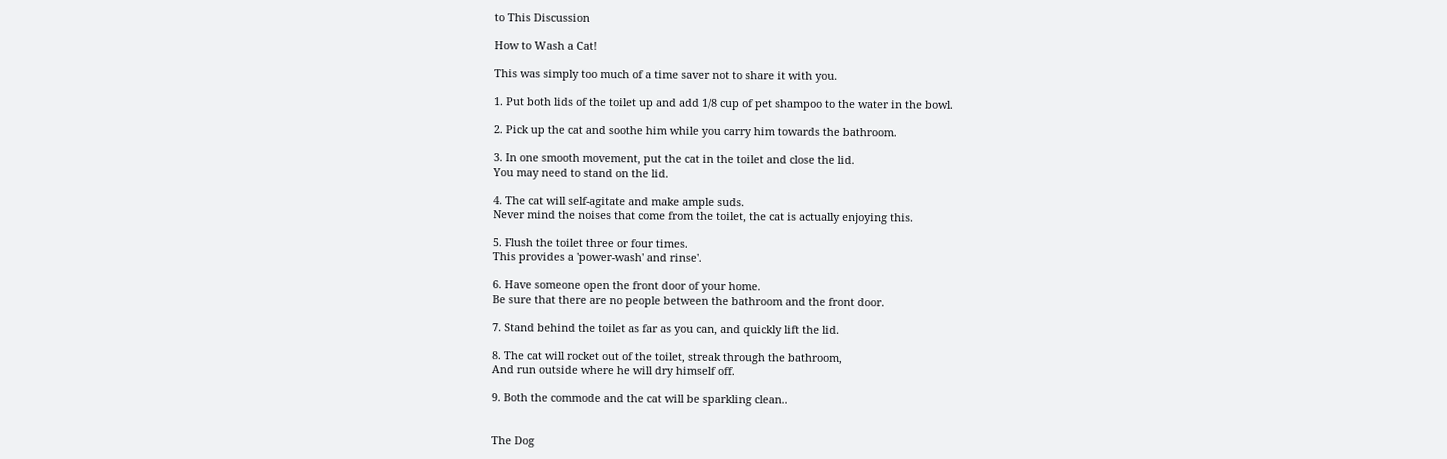to This Discussion

How to Wash a Cat!

This was simply too much of a time saver not to share it with you.

1. Put both lids of the toilet up and add 1/8 cup of pet shampoo to the water in the bowl.

2. Pick up the cat and soothe him while you carry him towards the bathroom.

3. In one smooth movement, put the cat in the toilet and close the lid.
You may need to stand on the lid.

4. The cat will self-agitate and make ample suds.
Never mind the noises that come from the toilet, the cat is actually enjoying this.

5. Flush the toilet three or four times.
This provides a 'power-wash' and rinse'.

6. Have someone open the front door of your home.
Be sure that there are no people between the bathroom and the front door.

7. Stand behind the toilet as far as you can, and quickly lift the lid.

8. The cat will rocket out of the toilet, streak through the bathroom,
And run outside where he will dry himself off.

9. Both the commode and the cat will be sparkling clean..


The Dog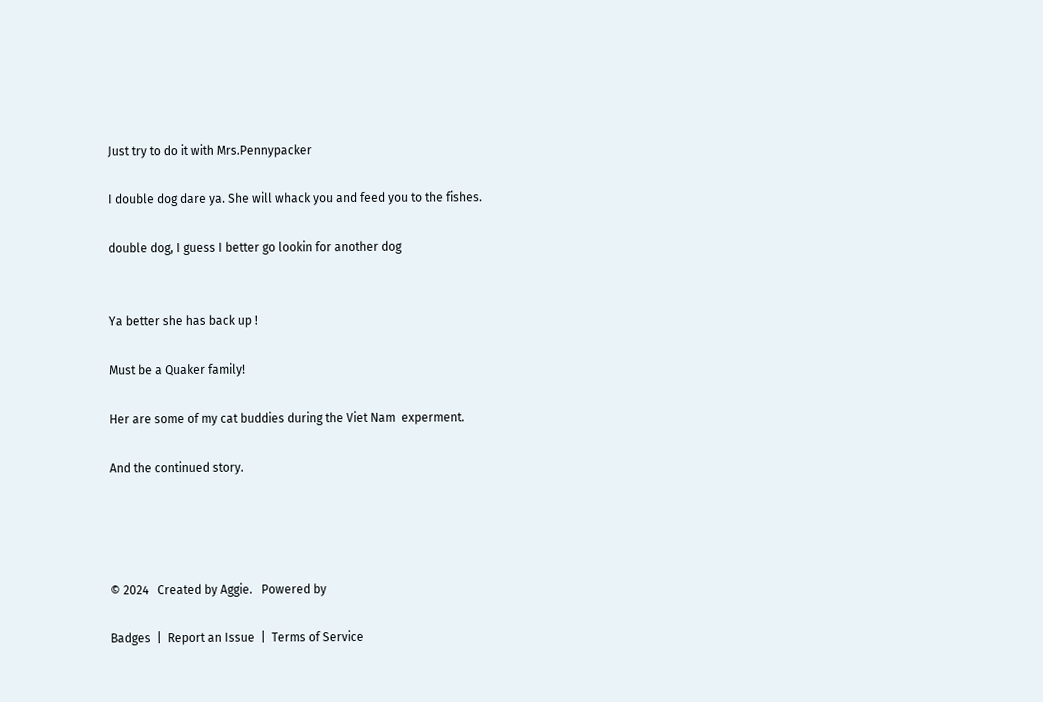Just try to do it with Mrs.Pennypacker

I double dog dare ya. She will whack you and feed you to the fishes.

double dog, I guess I better go lookin for another dog


Ya better she has back up !

Must be a Quaker family!

Her are some of my cat buddies during the Viet Nam  experment.

And the continued story.




© 2024   Created by Aggie.   Powered by

Badges  |  Report an Issue  |  Terms of Service